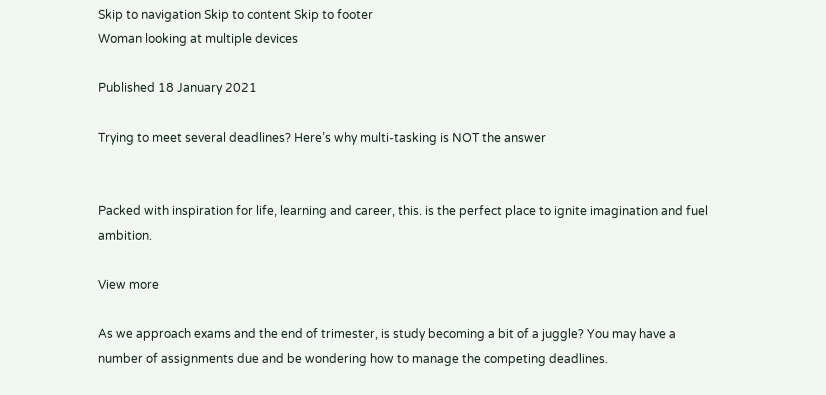Skip to navigation Skip to content Skip to footer
Woman looking at multiple devices

Published 18 January 2021

Trying to meet several deadlines? Here’s why multi-tasking is NOT the answer


Packed with inspiration for life, learning and career, this. is the perfect place to ignite imagination and fuel ambition.

View more

As we approach exams and the end of trimester, is study becoming a bit of a juggle? You may have a number of assignments due and be wondering how to manage the competing deadlines.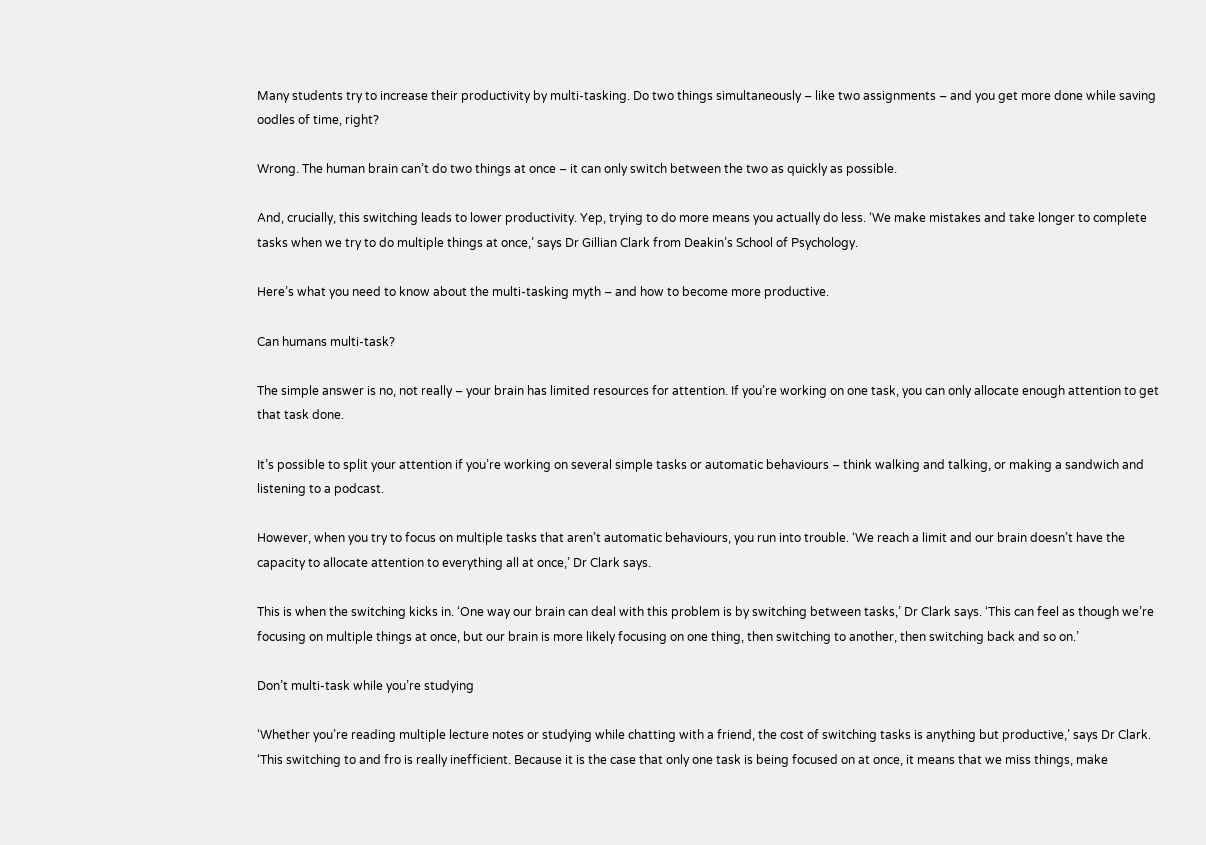Many students try to increase their productivity by multi-tasking. Do two things simultaneously – like two assignments – and you get more done while saving oodles of time, right?

Wrong. The human brain can’t do two things at once – it can only switch between the two as quickly as possible.

And, crucially, this switching leads to lower productivity. Yep, trying to do more means you actually do less. ‘We make mistakes and take longer to complete tasks when we try to do multiple things at once,’ says Dr Gillian Clark from Deakin’s School of Psychology.

Here’s what you need to know about the multi-tasking myth – and how to become more productive.

Can humans multi-task?

The simple answer is no, not really – your brain has limited resources for attention. If you’re working on one task, you can only allocate enough attention to get that task done.

It’s possible to split your attention if you’re working on several simple tasks or automatic behaviours – think walking and talking, or making a sandwich and listening to a podcast.

However, when you try to focus on multiple tasks that aren’t automatic behaviours, you run into trouble. ‘We reach a limit and our brain doesn’t have the capacity to allocate attention to everything all at once,’ Dr Clark says.

This is when the switching kicks in. ‘One way our brain can deal with this problem is by switching between tasks,’ Dr Clark says. ‘This can feel as though we’re focusing on multiple things at once, but our brain is more likely focusing on one thing, then switching to another, then switching back and so on.’

Don’t multi-task while you’re studying

‘Whether you’re reading multiple lecture notes or studying while chatting with a friend, the cost of switching tasks is anything but productive,’ says Dr Clark. ‘This switching to and fro is really inefficient. Because it is the case that only one task is being focused on at once, it means that we miss things, make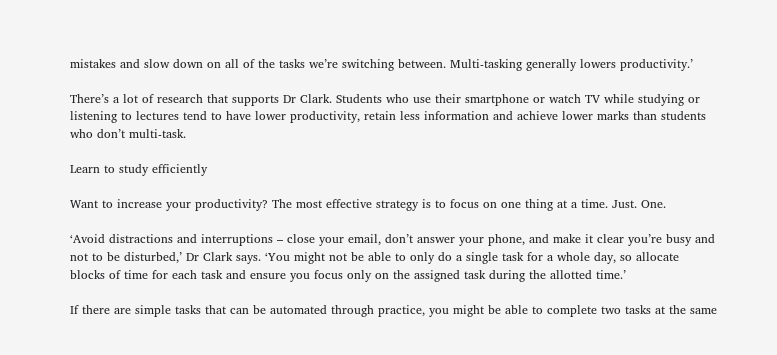mistakes and slow down on all of the tasks we’re switching between. Multi-tasking generally lowers productivity.’

There’s a lot of research that supports Dr Clark. Students who use their smartphone or watch TV while studying or listening to lectures tend to have lower productivity, retain less information and achieve lower marks than students who don’t multi-task.

Learn to study efficiently

Want to increase your productivity? The most effective strategy is to focus on one thing at a time. Just. One.

‘Avoid distractions and interruptions – close your email, don’t answer your phone, and make it clear you’re busy and not to be disturbed,’ Dr Clark says. ‘You might not be able to only do a single task for a whole day, so allocate blocks of time for each task and ensure you focus only on the assigned task during the allotted time.’

If there are simple tasks that can be automated through practice, you might be able to complete two tasks at the same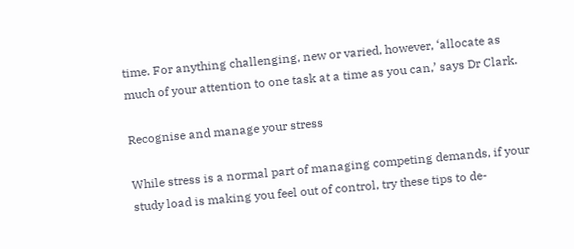time. For anything challenging, new or varied, however, ‘allocate as much of your attention to one task at a time as you can,’ says Dr Clark.

Recognise and manage your stress

While stress is a normal part of managing competing demands, if your study load is making you feel out of control, try these tips to de-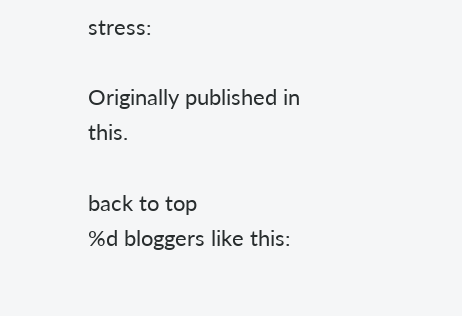stress:

Originally published in this.

back to top
%d bloggers like this: